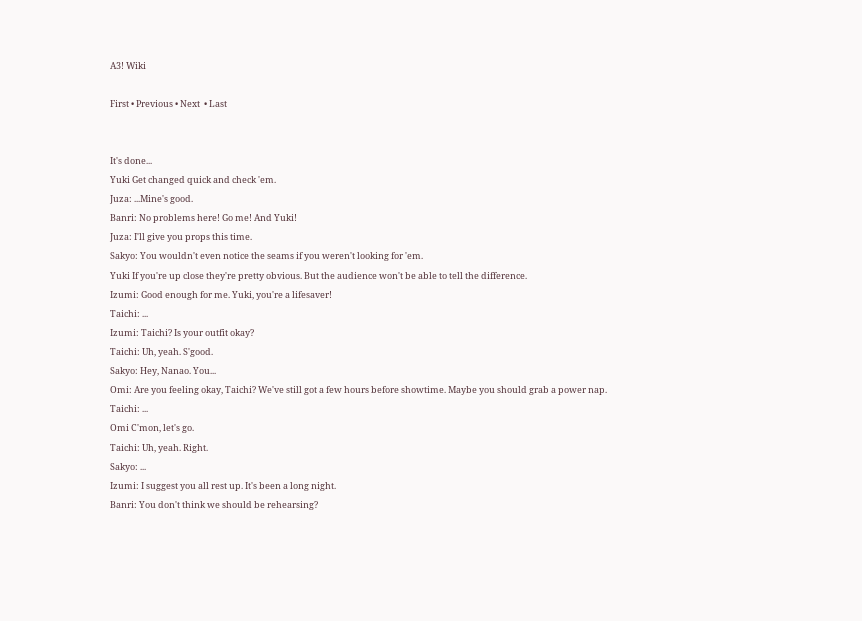A3! Wiki

First • Previous • Next  • Last


It's done...
Yuki Get changed quick and check 'em.
Juza: ...Mine's good.
Banri: No problems here! Go me! And Yuki!
Juza: I'll give you props this time.
Sakyo: You wouldn't even notice the seams if you weren't looking for 'em.
Yuki If you're up close they're pretty obvious. But the audience won't be able to tell the difference.
Izumi: Good enough for me. Yuki, you're a lifesaver!
Taichi: ...
Izumi: Taichi? Is your outfit okay?
Taichi: Uh, yeah. S'good.
Sakyo: Hey, Nanao. You...
Omi: Are you feeling okay, Taichi? We've still got a few hours before showtime. Maybe you should grab a power nap.
Taichi: ...
Omi C'mon, let's go.
Taichi: Uh, yeah. Right.
Sakyo: ...
Izumi: I suggest you all rest up. It's been a long night.
Banri: You don't think we should be rehearsing?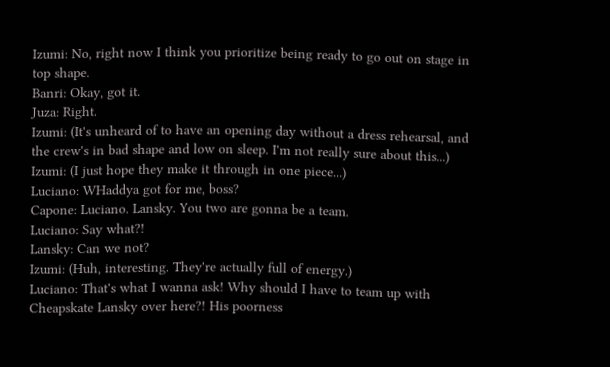Izumi: No, right now I think you prioritize being ready to go out on stage in top shape.
Banri: Okay, got it.
Juza: Right.
Izumi: (It's unheard of to have an opening day without a dress rehearsal, and the crew's in bad shape and low on sleep. I'm not really sure about this...)
Izumi: (I just hope they make it through in one piece...)
Luciano: WHaddya got for me, boss?
Capone: Luciano. Lansky. You two are gonna be a team.
Luciano: Say what?!
Lansky: Can we not?
Izumi: (Huh, interesting. They're actually full of energy.)
Luciano: That's what I wanna ask! Why should I have to team up with Cheapskate Lansky over here?! His poorness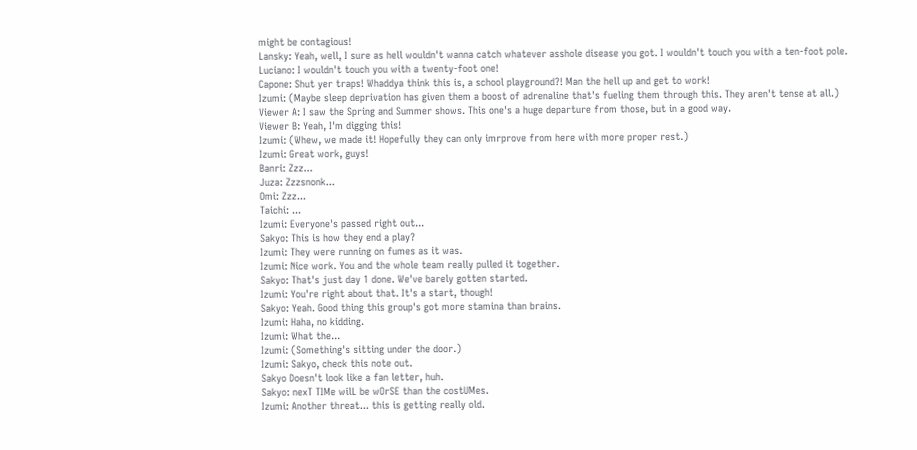might be contagious!
Lansky: Yeah, well, I sure as hell wouldn't wanna catch whatever asshole disease you got. I wouldn't touch you with a ten-foot pole.
Luciano: I wouldn't touch you with a twenty-foot one!
Capone: Shut yer traps! Whaddya think this is, a school playground?! Man the hell up and get to work!
Izumi: (Maybe sleep deprivation has given them a boost of adrenaline that's fueling them through this. They aren't tense at all.)
Viewer A: I saw the Spring and Summer shows. This one's a huge departure from those, but in a good way.
Viewer B: Yeah, I'm digging this!
Izumi: (Whew, we made it! Hopefully they can only imrprove from here with more proper rest.)
Izumi: Great work, guys!
Banri: Zzz...
Juza: Zzzsnonk...
Omi: Zzz...
Taichi: ...
Izumi: Everyone's passed right out...
Sakyo: This is how they end a play?
Izumi: They were running on fumes as it was.
Izumi: Nice work. You and the whole team really pulled it together.
Sakyo: That's just day 1 done. We've barely gotten started.
Izumi: You're right about that. It's a start, though!
Sakyo: Yeah. Good thing this group's got more stamina than brains.
Izumi: Haha, no kidding.
Izumi: What the...
Izumi: (Something's sitting under the door.)
Izumi: Sakyo, check this note out.
Sakyo Doesn't look like a fan letter, huh.
Sakyo: nexT TIMe wilL be wOrSE than the costUMes.
Izumi: Another threat... this is getting really old.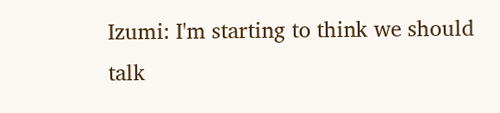Izumi: I'm starting to think we should talk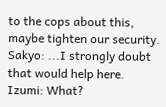to the cops about this, maybe tighten our security.
Sakyo: ...I strongly doubt that would help here.
Izumi: What?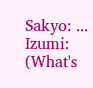Sakyo: ...
Izumi: (What's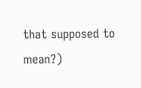that supposed to mean?)